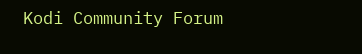Kodi Community Forum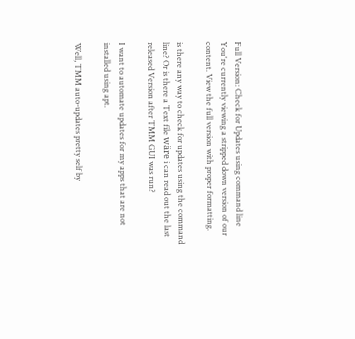Full Version: Check for Updates using command line
You're currently viewing a stripped down version of our content. View the full version with proper formatting.

is there any way to check for updates using the command line? Or is there a Text file wäre i can read out the last released Version after TMM GUI was run?

I want to automate updates for my apps that are not installed using apt.

Well, TMM auto-updates pretty self by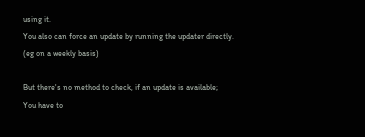using it.
You also can force an update by running the updater directly. (eg on a weekly basis)

But there's no method to check, if an update is available;
You have to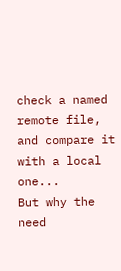check a named remote file, and compare it with a local one...
But why the need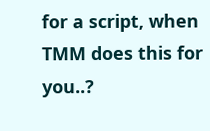for a script, when TMM does this for you..?